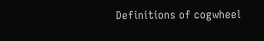Definitions of cogwheel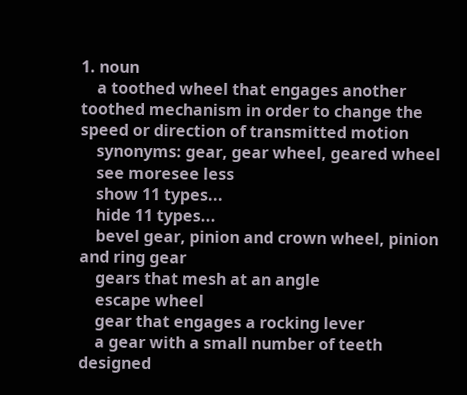1. noun
    a toothed wheel that engages another toothed mechanism in order to change the speed or direction of transmitted motion
    synonyms: gear, gear wheel, geared wheel
    see moresee less
    show 11 types...
    hide 11 types...
    bevel gear, pinion and crown wheel, pinion and ring gear
    gears that mesh at an angle
    escape wheel
    gear that engages a rocking lever
    a gear with a small number of teeth designed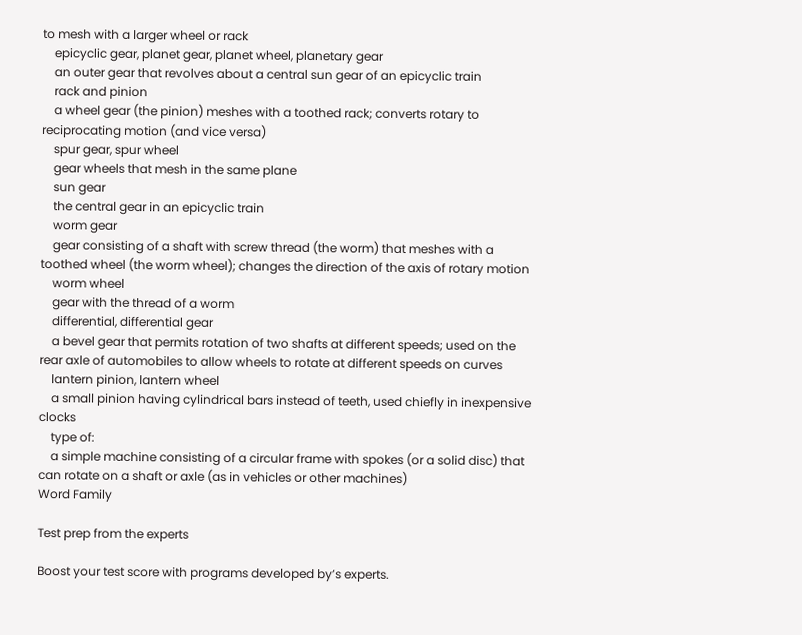to mesh with a larger wheel or rack
    epicyclic gear, planet gear, planet wheel, planetary gear
    an outer gear that revolves about a central sun gear of an epicyclic train
    rack and pinion
    a wheel gear (the pinion) meshes with a toothed rack; converts rotary to reciprocating motion (and vice versa)
    spur gear, spur wheel
    gear wheels that mesh in the same plane
    sun gear
    the central gear in an epicyclic train
    worm gear
    gear consisting of a shaft with screw thread (the worm) that meshes with a toothed wheel (the worm wheel); changes the direction of the axis of rotary motion
    worm wheel
    gear with the thread of a worm
    differential, differential gear
    a bevel gear that permits rotation of two shafts at different speeds; used on the rear axle of automobiles to allow wheels to rotate at different speeds on curves
    lantern pinion, lantern wheel
    a small pinion having cylindrical bars instead of teeth, used chiefly in inexpensive clocks
    type of:
    a simple machine consisting of a circular frame with spokes (or a solid disc) that can rotate on a shaft or axle (as in vehicles or other machines)
Word Family

Test prep from the experts

Boost your test score with programs developed by’s experts.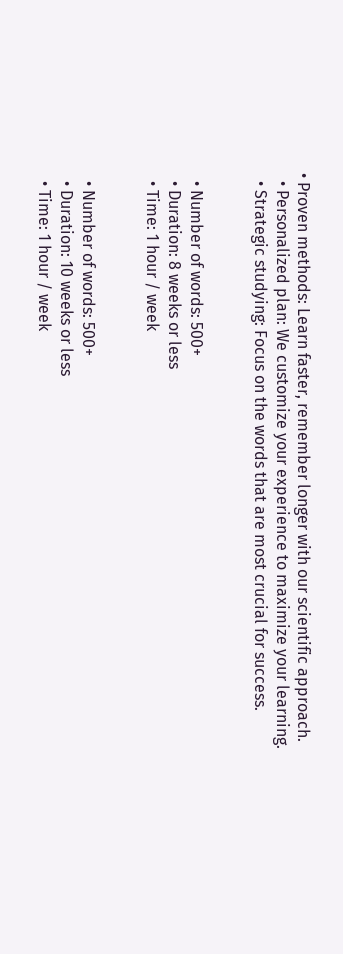• Proven methods: Learn faster, remember longer with our scientific approach.
  • Personalized plan: We customize your experience to maximize your learning.
  • Strategic studying: Focus on the words that are most crucial for success.


  • Number of words: 500+
  • Duration: 8 weeks or less
  • Time: 1 hour / week


  • Number of words: 500+
  • Duration: 10 weeks or less
  • Time: 1 hour / week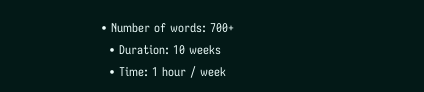• Number of words: 700+
  • Duration: 10 weeks
  • Time: 1 hour / week